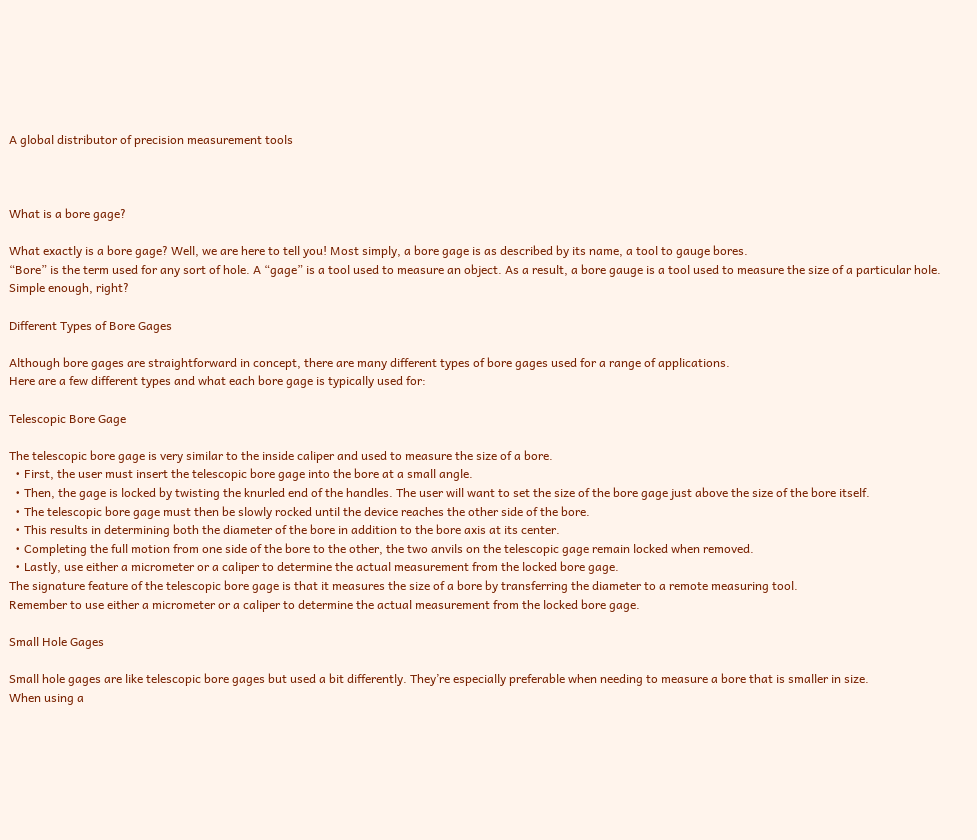A global distributor of precision measurement tools



What is a bore gage?

What exactly is a bore gage? Well, we are here to tell you! Most simply, a bore gage is as described by its name, a tool to gauge bores.
“Bore” is the term used for any sort of hole. A “gage” is a tool used to measure an object. As a result, a bore gauge is a tool used to measure the size of a particular hole.
Simple enough, right?

Different Types of Bore Gages

Although bore gages are straightforward in concept, there are many different types of bore gages used for a range of applications.
Here are a few different types and what each bore gage is typically used for:

Telescopic Bore Gage

The telescopic bore gage is very similar to the inside caliper and used to measure the size of a bore.
  • First, the user must insert the telescopic bore gage into the bore at a small angle.
  • Then, the gage is locked by twisting the knurled end of the handles. The user will want to set the size of the bore gage just above the size of the bore itself.
  • The telescopic bore gage must then be slowly rocked until the device reaches the other side of the bore.
  • This results in determining both the diameter of the bore in addition to the bore axis at its center.
  • Completing the full motion from one side of the bore to the other, the two anvils on the telescopic gage remain locked when removed.
  • Lastly, use either a micrometer or a caliper to determine the actual measurement from the locked bore gage.
The signature feature of the telescopic bore gage is that it measures the size of a bore by transferring the diameter to a remote measuring tool.
Remember to use either a micrometer or a caliper to determine the actual measurement from the locked bore gage.

Small Hole Gages

Small hole gages are like telescopic bore gages but used a bit differently. They’re especially preferable when needing to measure a bore that is smaller in size.
When using a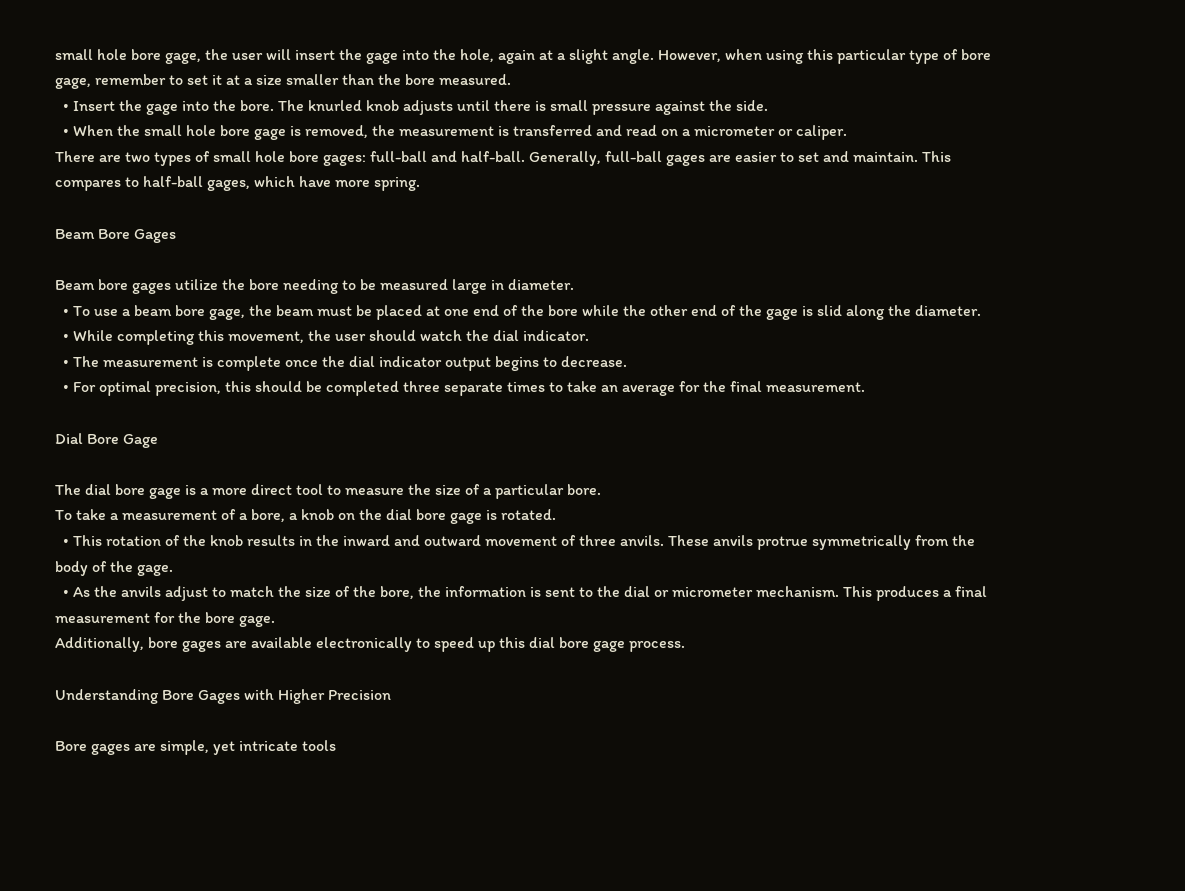small hole bore gage, the user will insert the gage into the hole, again at a slight angle. However, when using this particular type of bore gage, remember to set it at a size smaller than the bore measured.
  • Insert the gage into the bore. The knurled knob adjusts until there is small pressure against the side.
  • When the small hole bore gage is removed, the measurement is transferred and read on a micrometer or caliper.
There are two types of small hole bore gages: full-ball and half-ball. Generally, full-ball gages are easier to set and maintain. This compares to half-ball gages, which have more spring.

Beam Bore Gages

Beam bore gages utilize the bore needing to be measured large in diameter.
  • To use a beam bore gage, the beam must be placed at one end of the bore while the other end of the gage is slid along the diameter.
  • While completing this movement, the user should watch the dial indicator.
  • The measurement is complete once the dial indicator output begins to decrease.
  • For optimal precision, this should be completed three separate times to take an average for the final measurement.

Dial Bore Gage

The dial bore gage is a more direct tool to measure the size of a particular bore.
To take a measurement of a bore, a knob on the dial bore gage is rotated.
  • This rotation of the knob results in the inward and outward movement of three anvils. These anvils protrue symmetrically from the body of the gage.
  • As the anvils adjust to match the size of the bore, the information is sent to the dial or micrometer mechanism. This produces a final measurement for the bore gage.
Additionally, bore gages are available electronically to speed up this dial bore gage process.

Understanding Bore Gages with Higher Precision

Bore gages are simple, yet intricate tools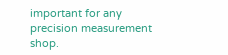important for any precision measurement shop.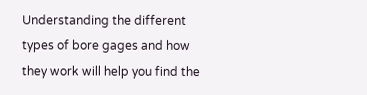Understanding the different types of bore gages and how they work will help you find the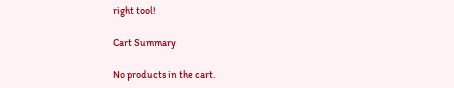right tool!

Cart Summary

No products in the cart.